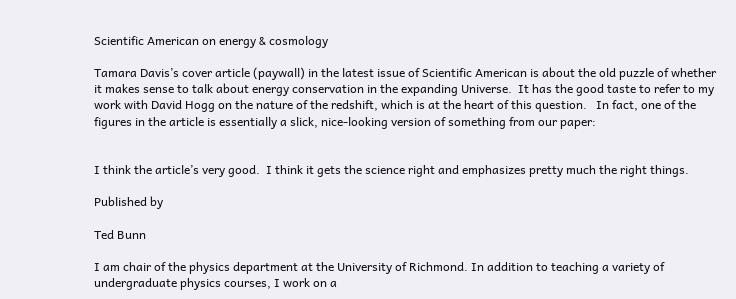Scientific American on energy & cosmology

Tamara Davis’s cover article (paywall) in the latest issue of Scientific American is about the old puzzle of whether it makes sense to talk about energy conservation in the expanding Universe.  It has the good taste to refer to my work with David Hogg on the nature of the redshift, which is at the heart of this question.   In fact, one of the figures in the article is essentially a slick, nice-looking version of something from our paper:


I think the article’s very good.  I think it gets the science right and emphasizes pretty much the right things.

Published by

Ted Bunn

I am chair of the physics department at the University of Richmond. In addition to teaching a variety of undergraduate physics courses, I work on a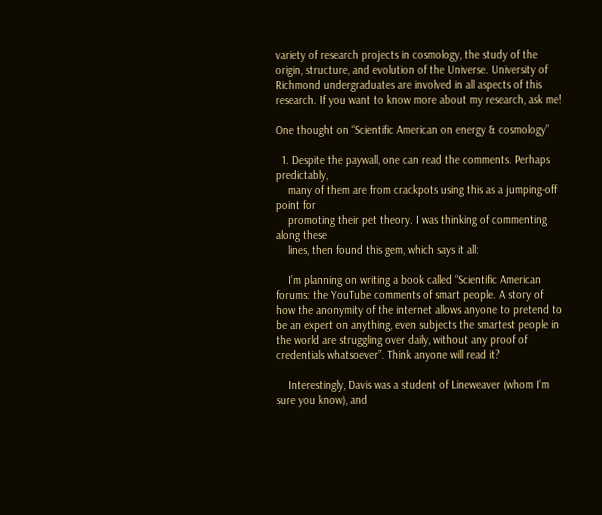variety of research projects in cosmology, the study of the origin, structure, and evolution of the Universe. University of Richmond undergraduates are involved in all aspects of this research. If you want to know more about my research, ask me!

One thought on “Scientific American on energy & cosmology”

  1. Despite the paywall, one can read the comments. Perhaps predictably,
    many of them are from crackpots using this as a jumping-off point for
    promoting their pet theory. I was thinking of commenting along these
    lines, then found this gem, which says it all:

    I’m planning on writing a book called “Scientific American forums: the YouTube comments of smart people. A story of how the anonymity of the internet allows anyone to pretend to be an expert on anything, even subjects the smartest people in the world are struggling over daily, without any proof of credentials whatsoever”. Think anyone will read it?

    Interestingly, Davis was a student of Lineweaver (whom I’m sure you know), and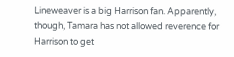Lineweaver is a big Harrison fan. Apparently, though, Tamara has not allowed reverence for Harrison to get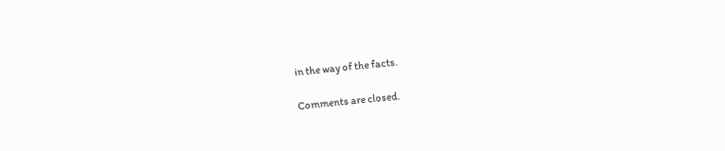in the way of the facts.

Comments are closed.